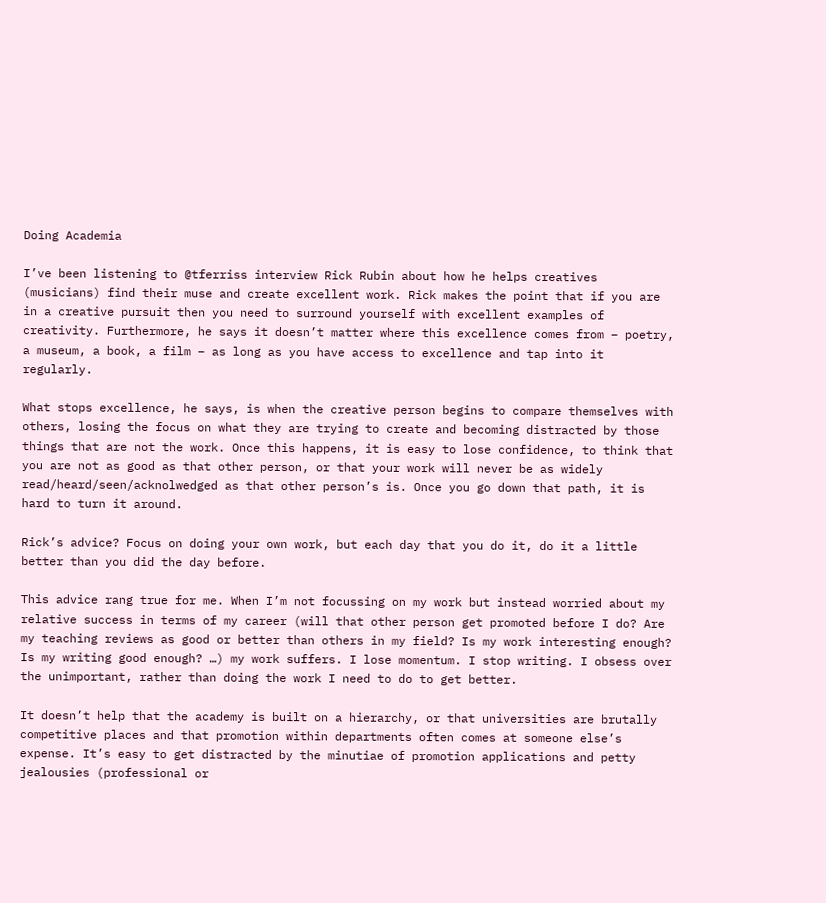Doing Academia

I’ve been listening to @tferriss interview Rick Rubin about how he helps creatives (musicians) find their muse and create excellent work. Rick makes the point that if you are in a creative pursuit then you need to surround yourself with excellent examples of creativity. Furthermore, he says it doesn’t matter where this excellence comes from – poetry, a museum, a book, a film – as long as you have access to excellence and tap into it regularly.

What stops excellence, he says, is when the creative person begins to compare themselves with others, losing the focus on what they are trying to create and becoming distracted by those things that are not the work. Once this happens, it is easy to lose confidence, to think that you are not as good as that other person, or that your work will never be as widely read/heard/seen/acknolwedged as that other person’s is. Once you go down that path, it is hard to turn it around.

Rick’s advice? Focus on doing your own work, but each day that you do it, do it a little better than you did the day before.

This advice rang true for me. When I’m not focussing on my work but instead worried about my relative success in terms of my career (will that other person get promoted before I do? Are my teaching reviews as good or better than others in my field? Is my work interesting enough? Is my writing good enough? …) my work suffers. I lose momentum. I stop writing. I obsess over the unimportant, rather than doing the work I need to do to get better.

It doesn’t help that the academy is built on a hierarchy, or that universities are brutally competitive places and that promotion within departments often comes at someone else’s expense. It’s easy to get distracted by the minutiae of promotion applications and petty jealousies (professional or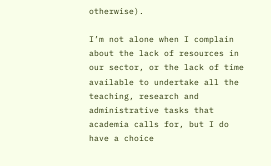otherwise).

I’m not alone when I complain about the lack of resources in our sector, or the lack of time available to undertake all the teaching, research and administrative tasks that academia calls for, but I do have a choice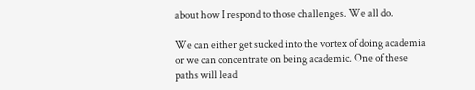about how I respond to those challenges. We all do.

We can either get sucked into the vortex of doing academia or we can concentrate on being academic. One of these paths will lead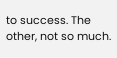to success. The other, not so much.